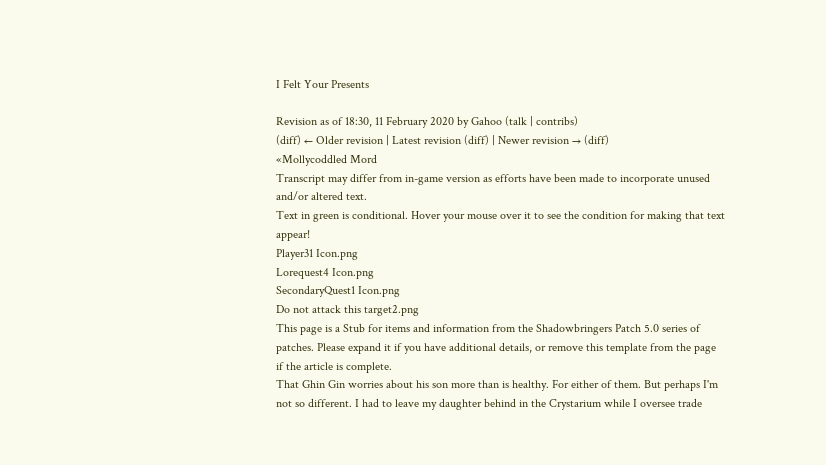I Felt Your Presents

Revision as of 18:30, 11 February 2020 by Gahoo (talk | contribs)
(diff) ← Older revision | Latest revision (diff) | Newer revision → (diff)
«Mollycoddled Mord
Transcript may differ from in-game version as efforts have been made to incorporate unused and/or altered text.
Text in green is conditional. Hover your mouse over it to see the condition for making that text appear!
Player31 Icon.png
Lorequest4 Icon.png
SecondaryQuest1 Icon.png
Do not attack this target2.png
This page is a Stub for items and information from the Shadowbringers Patch 5.0 series of patches. Please expand it if you have additional details, or remove this template from the page if the article is complete.
That Ghin Gin worries about his son more than is healthy. For either of them. But perhaps I'm not so different. I had to leave my daughter behind in the Crystarium while I oversee trade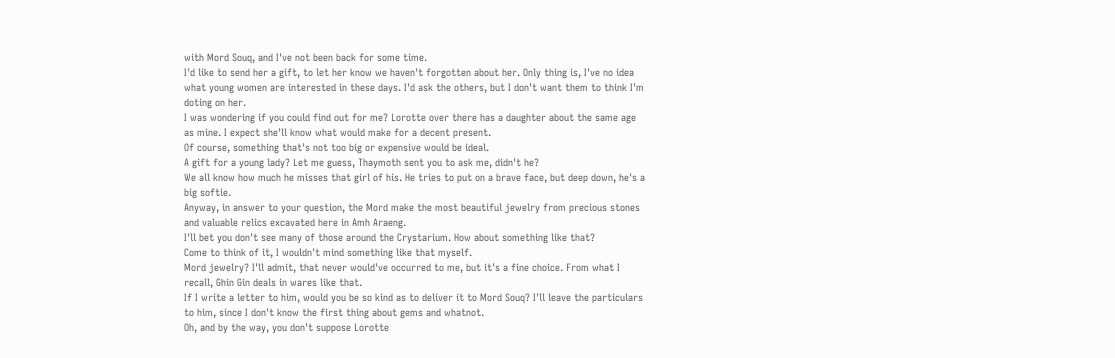with Mord Souq, and I've not been back for some time.
I'd like to send her a gift, to let her know we haven't forgotten about her. Only thing is, I've no idea what young women are interested in these days. I'd ask the others, but I don't want them to think I'm doting on her.
I was wondering if you could find out for me? Lorotte over there has a daughter about the same age as mine. I expect she'll know what would make for a decent present.
Of course, something that's not too big or expensive would be ideal.
A gift for a young lady? Let me guess, Thaymoth sent you to ask me, didn't he?
We all know how much he misses that girl of his. He tries to put on a brave face, but deep down, he's a big softie.
Anyway, in answer to your question, the Mord make the most beautiful jewelry from precious stones and valuable relics excavated here in Amh Araeng.
I'll bet you don't see many of those around the Crystarium. How about something like that?
Come to think of it, I wouldn't mind something like that myself.
Mord jewelry? I'll admit, that never would've occurred to me, but it's a fine choice. From what I recall, Ghin Gin deals in wares like that.
If I write a letter to him, would you be so kind as to deliver it to Mord Souq? I'll leave the particulars to him, since I don't know the first thing about gems and whatnot.
Oh, and by the way, you don't suppose Lorotte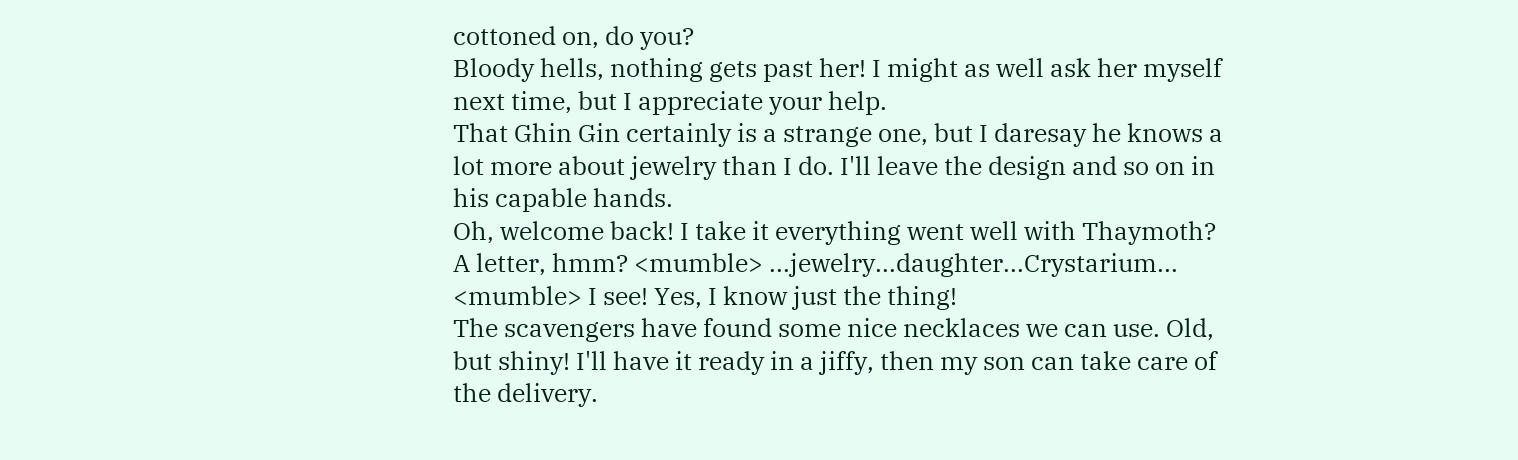cottoned on, do you?
Bloody hells, nothing gets past her! I might as well ask her myself next time, but I appreciate your help.
That Ghin Gin certainly is a strange one, but I daresay he knows a lot more about jewelry than I do. I'll leave the design and so on in his capable hands.
Oh, welcome back! I take it everything went well with Thaymoth?
A letter, hmm? <mumble> ...jewelry...daughter...Crystarium... <mumble> I see! Yes, I know just the thing!
The scavengers have found some nice necklaces we can use. Old, but shiny! I'll have it ready in a jiffy, then my son can take care of the delivery.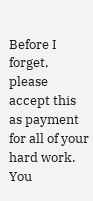Before I forget, please accept this as payment for all of your hard work. You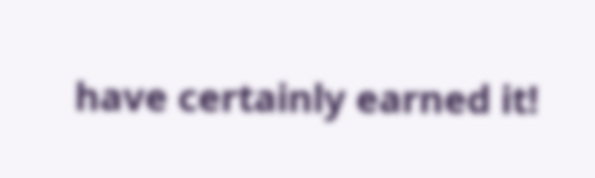have certainly earned it!